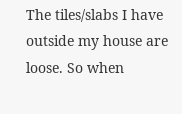The tiles/slabs I have outside my house are loose. So when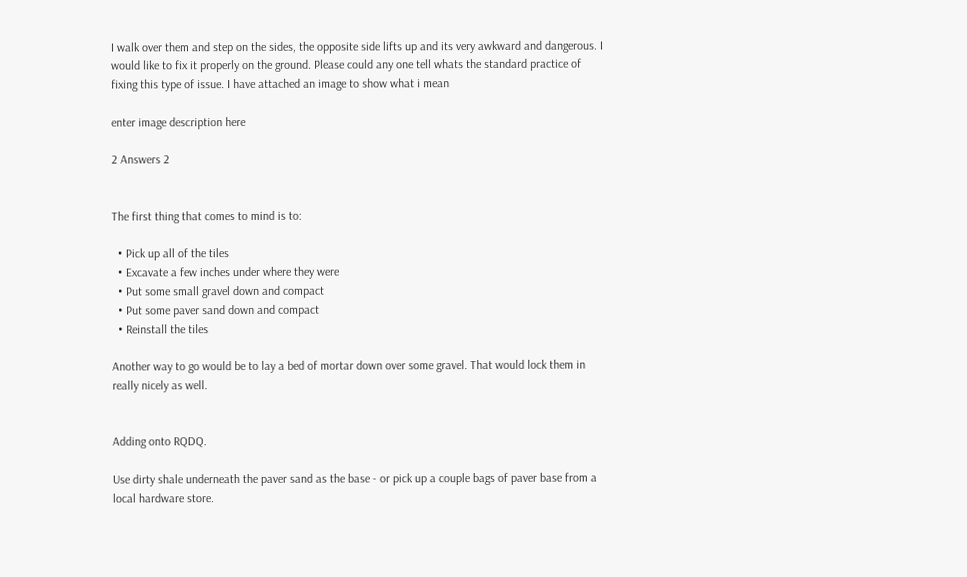I walk over them and step on the sides, the opposite side lifts up and its very awkward and dangerous. I would like to fix it properly on the ground. Please could any one tell whats the standard practice of fixing this type of issue. I have attached an image to show what i mean

enter image description here

2 Answers 2


The first thing that comes to mind is to:

  • Pick up all of the tiles
  • Excavate a few inches under where they were
  • Put some small gravel down and compact
  • Put some paver sand down and compact
  • Reinstall the tiles

Another way to go would be to lay a bed of mortar down over some gravel. That would lock them in really nicely as well.


Adding onto RQDQ.

Use dirty shale underneath the paver sand as the base - or pick up a couple bags of paver base from a local hardware store.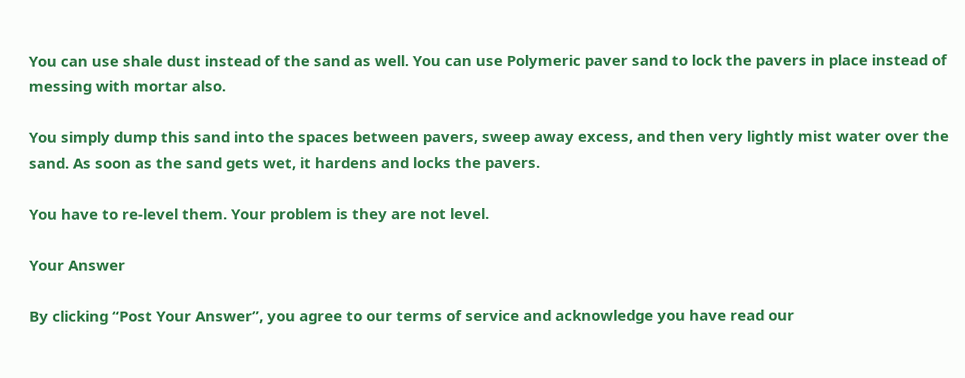You can use shale dust instead of the sand as well. You can use Polymeric paver sand to lock the pavers in place instead of messing with mortar also.

You simply dump this sand into the spaces between pavers, sweep away excess, and then very lightly mist water over the sand. As soon as the sand gets wet, it hardens and locks the pavers.

You have to re-level them. Your problem is they are not level.

Your Answer

By clicking “Post Your Answer”, you agree to our terms of service and acknowledge you have read our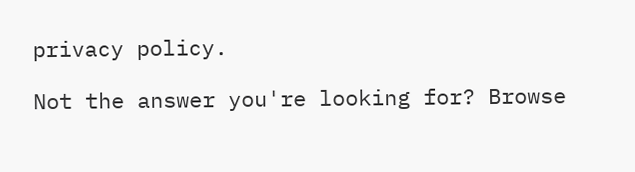privacy policy.

Not the answer you're looking for? Browse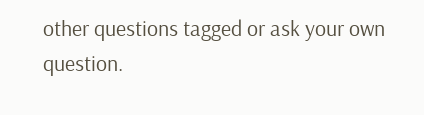other questions tagged or ask your own question.